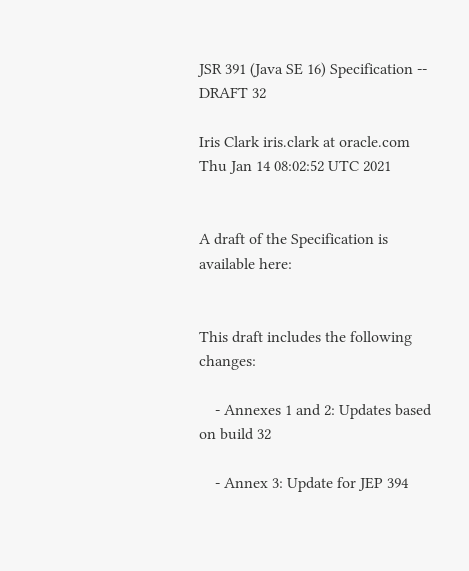JSR 391 (Java SE 16) Specification -- DRAFT 32

Iris Clark iris.clark at oracle.com
Thu Jan 14 08:02:52 UTC 2021


A draft of the Specification is available here:


This draft includes the following changes:

    - Annexes 1 and 2: Updates based on build 32

    - Annex 3: Update for JEP 394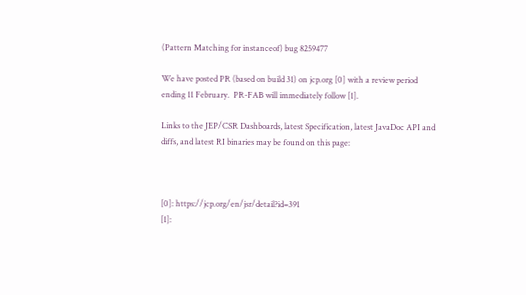(Pattern Matching for instanceof) bug 8259477

We have posted PR (based on build 31) on jcp.org [0] with a review period
ending 11 February.  PR-FAB will immediately follow [1].

Links to the JEP/CSR Dashboards, latest Specification, latest JavaDoc API and
diffs, and latest RI binaries may be found on this page:



[0]: https://jcp.org/en/jsr/detail?id=391
[1]: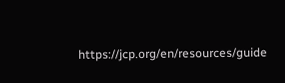https://jcp.org/en/resources/guide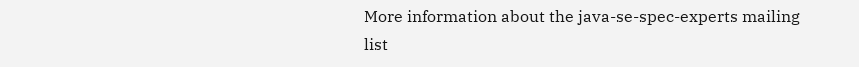More information about the java-se-spec-experts mailing list